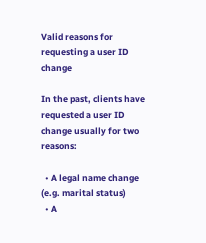Valid reasons for requesting a user ID change

In the past, clients have requested a user ID change usually for two reasons:

  • A legal name change (e.g. marital status)
  • A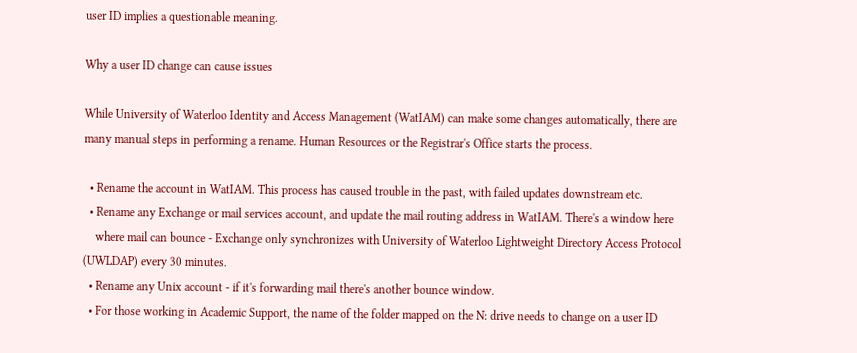user ID implies a questionable meaning.

Why a user ID change can cause issues

While University of Waterloo Identity and Access Management (WatIAM) can make some changes automatically, there are many manual steps in performing a rename. Human Resources or the Registrar's Office starts the process.

  • Rename the account in WatIAM. This process has caused trouble in the past, with failed updates downstream etc.
  • Rename any Exchange or mail services account, and update the mail routing address in WatIAM. There's a window here
    where mail can bounce - Exchange only synchronizes with University of Waterloo Lightweight Directory Access Protocol (UWLDAP) every 30 minutes.
  • Rename any Unix account - if it's forwarding mail there's another bounce window.
  • For those working in Academic Support, the name of the folder mapped on the N: drive needs to change on a user ID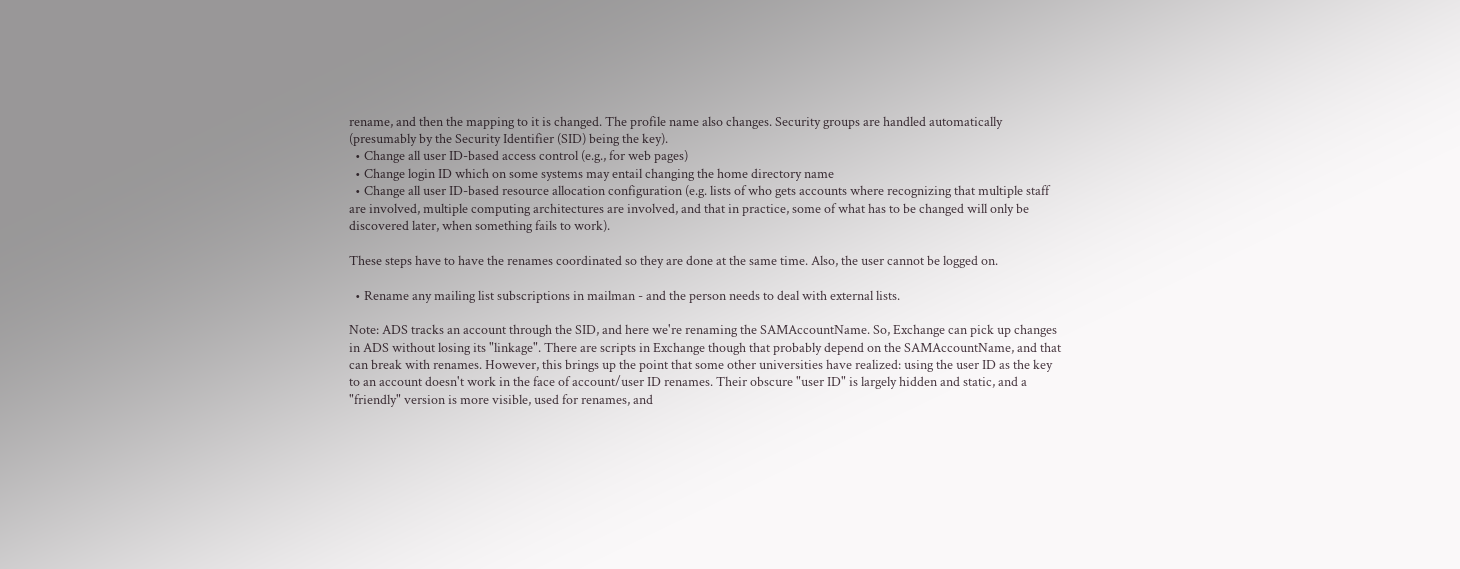rename, and then the mapping to it is changed. The profile name also changes. Security groups are handled automatically (presumably by the Security Identifier (SID) being the key).
  • Change all user ID-based access control (e.g., for web pages)
  • Change login ID which on some systems may entail changing the home directory name
  • Change all user ID-based resource allocation configuration (e.g. lists of who gets accounts where recognizing that multiple staff are involved, multiple computing architectures are involved, and that in practice, some of what has to be changed will only be discovered later, when something fails to work).

These steps have to have the renames coordinated so they are done at the same time. Also, the user cannot be logged on.

  • Rename any mailing list subscriptions in mailman - and the person needs to deal with external lists.

Note: ADS tracks an account through the SID, and here we're renaming the SAMAccountName. So, Exchange can pick up changes in ADS without losing its "linkage". There are scripts in Exchange though that probably depend on the SAMAccountName, and that can break with renames. However, this brings up the point that some other universities have realized: using the user ID as the key to an account doesn't work in the face of account/user ID renames. Their obscure "user ID" is largely hidden and static, and a "friendly" version is more visible, used for renames, and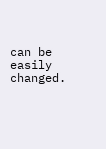can be easily changed.